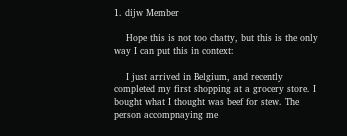1. dijw Member

    Hope this is not too chatty, but this is the only way I can put this in context:

    I just arrived in Belgium, and recently completed my first shopping at a grocery store. I bought what I thought was beef for stew. The person accompnaying me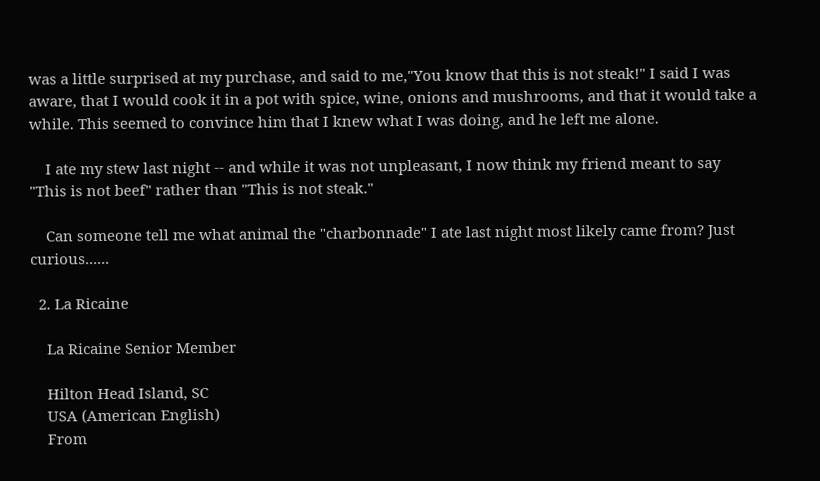was a little surprised at my purchase, and said to me,"You know that this is not steak!" I said I was aware, that I would cook it in a pot with spice, wine, onions and mushrooms, and that it would take a while. This seemed to convince him that I knew what I was doing, and he left me alone.

    I ate my stew last night -- and while it was not unpleasant, I now think my friend meant to say "This is not beef" rather than "This is not steak."

    Can someone tell me what animal the "charbonnade" I ate last night most likely came from? Just curious......

  2. La Ricaine

    La Ricaine Senior Member

    Hilton Head Island, SC
    USA (American English)
    From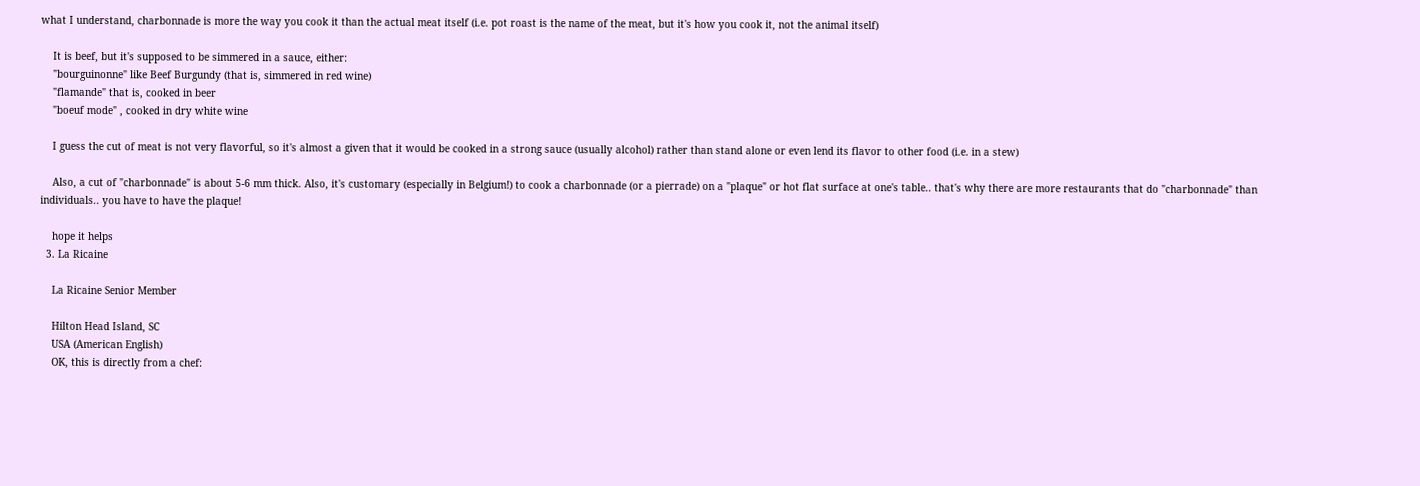what I understand, charbonnade is more the way you cook it than the actual meat itself (i.e. pot roast is the name of the meat, but it's how you cook it, not the animal itself)

    It is beef, but it's supposed to be simmered in a sauce, either:
    "bourguinonne" like Beef Burgundy (that is, simmered in red wine)
    "flamande" that is, cooked in beer
    "boeuf mode" , cooked in dry white wine

    I guess the cut of meat is not very flavorful, so it's almost a given that it would be cooked in a strong sauce (usually alcohol) rather than stand alone or even lend its flavor to other food (i.e. in a stew)

    Also, a cut of "charbonnade" is about 5-6 mm thick. Also, it's customary (especially in Belgium!) to cook a charbonnade (or a pierrade) on a "plaque" or hot flat surface at one's table.. that's why there are more restaurants that do "charbonnade" than individuals.. you have to have the plaque!

    hope it helps
  3. La Ricaine

    La Ricaine Senior Member

    Hilton Head Island, SC
    USA (American English)
    OK, this is directly from a chef: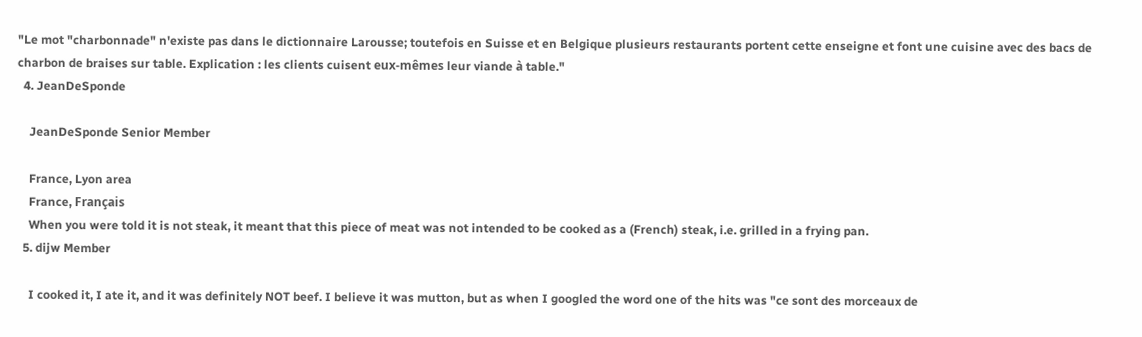"Le mot "charbonnade" n'existe pas dans le dictionnaire Larousse; toutefois en Suisse et en Belgique plusieurs restaurants portent cette enseigne et font une cuisine avec des bacs de charbon de braises sur table. Explication : les clients cuisent eux-mêmes leur viande à table."
  4. JeanDeSponde

    JeanDeSponde Senior Member

    France, Lyon area
    France, Français
    When you were told it is not steak, it meant that this piece of meat was not intended to be cooked as a (French) steak, i.e. grilled in a frying pan.
  5. dijw Member

    I cooked it, I ate it, and it was definitely NOT beef. I believe it was mutton, but as when I googled the word one of the hits was "ce sont des morceaux de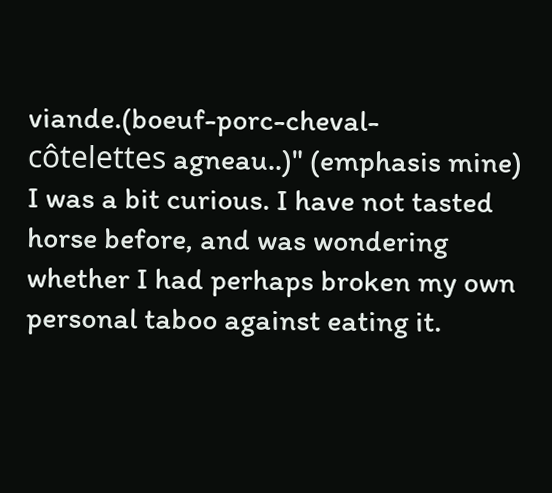viande.(boeuf-porc-cheval-côtelettes agneau..)" (emphasis mine) I was a bit curious. I have not tasted horse before, and was wondering whether I had perhaps broken my own personal taboo against eating it.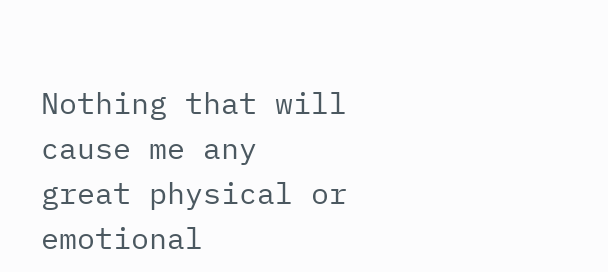Nothing that will cause me any great physical or emotional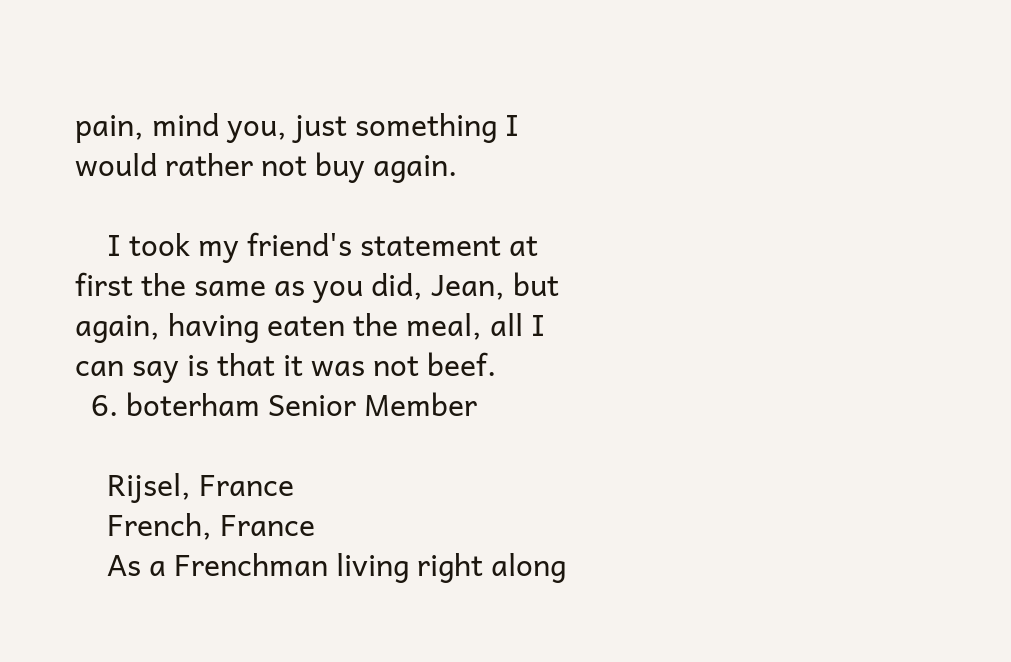pain, mind you, just something I would rather not buy again.

    I took my friend's statement at first the same as you did, Jean, but again, having eaten the meal, all I can say is that it was not beef.
  6. boterham Senior Member

    Rijsel, France
    French, France
    As a Frenchman living right along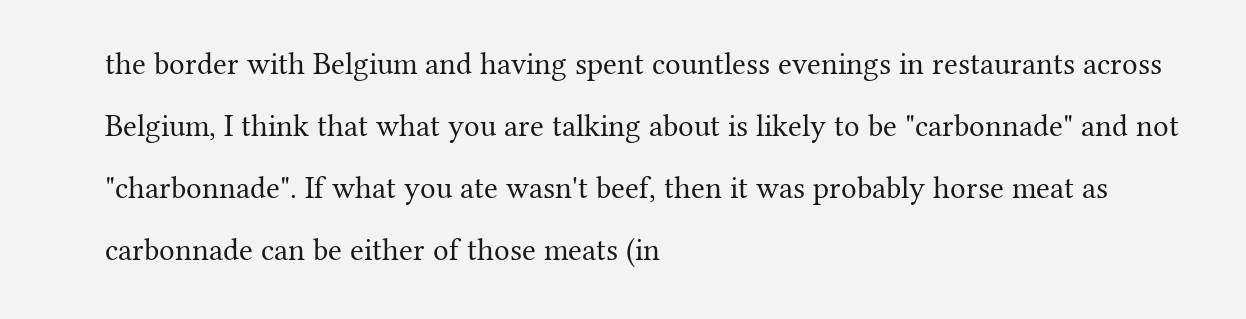the border with Belgium and having spent countless evenings in restaurants across Belgium, I think that what you are talking about is likely to be "carbonnade" and not "charbonnade". If what you ate wasn't beef, then it was probably horse meat as carbonnade can be either of those meats (in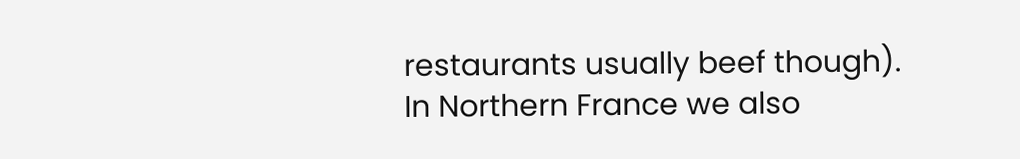restaurants usually beef though). In Northern France we also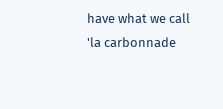have what we call 'la carbonnade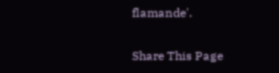flamande'.

Share This Page